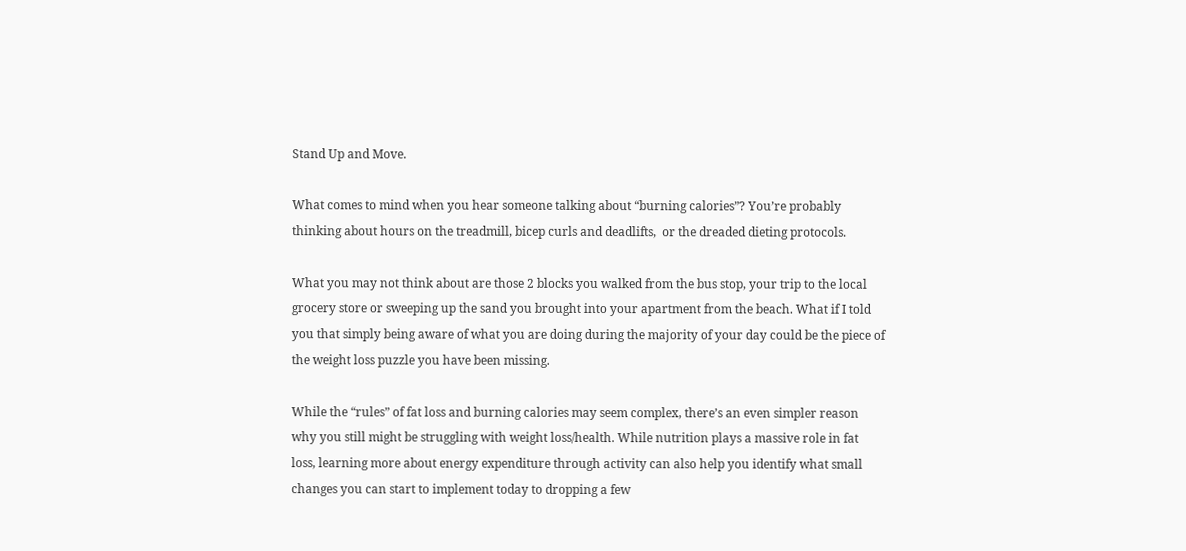Stand Up and Move.

What comes to mind when you hear someone talking about “burning calories”? You’re probably thinking about hours on the treadmill, bicep curls and deadlifts,  or the dreaded dieting protocols.

What you may not think about are those 2 blocks you walked from the bus stop, your trip to the local grocery store or sweeping up the sand you brought into your apartment from the beach. What if I told you that simply being aware of what you are doing during the majority of your day could be the piece of the weight loss puzzle you have been missing.

While the “rules” of fat loss and burning calories may seem complex, there’s an even simpler reason why you still might be struggling with weight loss/health. While nutrition plays a massive role in fat loss, learning more about energy expenditure through activity can also help you identify what small changes you can start to implement today to dropping a few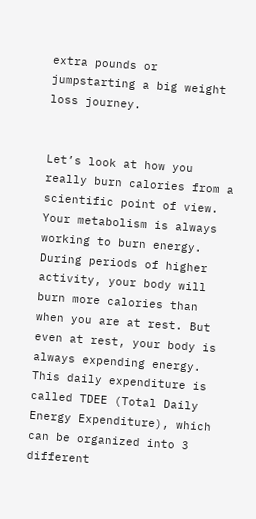extra pounds or jumpstarting a big weight loss journey.


Let’s look at how you really burn calories from a scientific point of view. Your metabolism is always working to burn energy. During periods of higher activity, your body will burn more calories than when you are at rest. But even at rest, your body is always expending energy. This daily expenditure is called TDEE (Total Daily Energy Expenditure), which can be organized into 3 different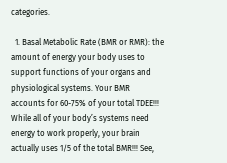categories.

  1. Basal Metabolic Rate (BMR or RMR): the amount of energy your body uses to support functions of your organs and physiological systems. Your BMR accounts for 60-75% of your total TDEE!!! While all of your body’s systems need energy to work properly, your brain actually uses 1/5 of the total BMR!!! See,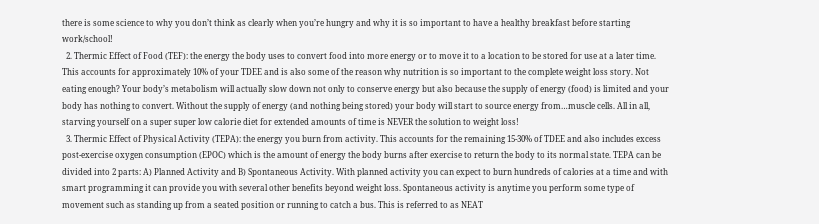there is some science to why you don’t think as clearly when you’re hungry and why it is so important to have a healthy breakfast before starting work/school!
  2. Thermic Effect of Food (TEF): the energy the body uses to convert food into more energy or to move it to a location to be stored for use at a later time. This accounts for approximately 10% of your TDEE and is also some of the reason why nutrition is so important to the complete weight loss story. Not eating enough? Your body’s metabolism will actually slow down not only to conserve energy but also because the supply of energy (food) is limited and your body has nothing to convert. Without the supply of energy (and nothing being stored) your body will start to source energy from…muscle cells. All in all, starving yourself on a super super low calorie diet for extended amounts of time is NEVER the solution to weight loss!
  3. Thermic Effect of Physical Activity (TEPA): the energy you burn from activity. This accounts for the remaining 15-30% of TDEE and also includes excess post-exercise oxygen consumption (EPOC) which is the amount of energy the body burns after exercise to return the body to its normal state. TEPA can be divided into 2 parts: A) Planned Activity and B) Spontaneous Activity. With planned activity you can expect to burn hundreds of calories at a time and with smart programming it can provide you with several other benefits beyond weight loss. Spontaneous activity is anytime you perform some type of movement such as standing up from a seated position or running to catch a bus. This is referred to as NEAT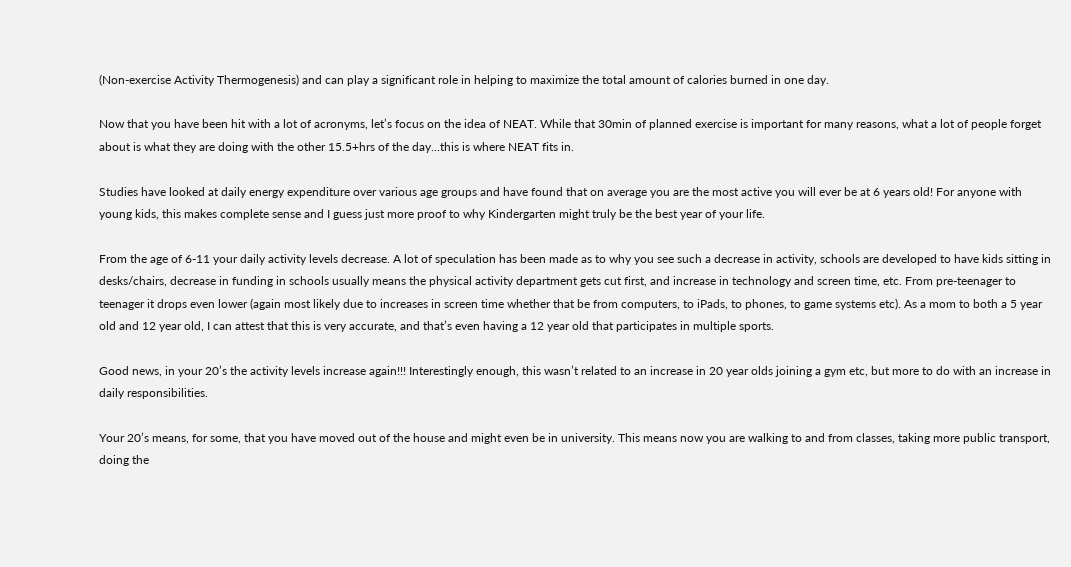(Non-exercise Activity Thermogenesis) and can play a significant role in helping to maximize the total amount of calories burned in one day.

Now that you have been hit with a lot of acronyms, let’s focus on the idea of NEAT. While that 30min of planned exercise is important for many reasons, what a lot of people forget about is what they are doing with the other 15.5+hrs of the day…this is where NEAT fits in.

Studies have looked at daily energy expenditure over various age groups and have found that on average you are the most active you will ever be at 6 years old! For anyone with young kids, this makes complete sense and I guess just more proof to why Kindergarten might truly be the best year of your life.

From the age of 6-11 your daily activity levels decrease. A lot of speculation has been made as to why you see such a decrease in activity, schools are developed to have kids sitting in desks/chairs, decrease in funding in schools usually means the physical activity department gets cut first, and increase in technology and screen time, etc. From pre-teenager to teenager it drops even lower (again most likely due to increases in screen time whether that be from computers, to iPads, to phones, to game systems etc). As a mom to both a 5 year old and 12 year old, I can attest that this is very accurate, and that’s even having a 12 year old that participates in multiple sports.

Good news, in your 20’s the activity levels increase again!!! Interestingly enough, this wasn’t related to an increase in 20 year olds joining a gym etc, but more to do with an increase in daily responsibilities.

Your 20’s means, for some, that you have moved out of the house and might even be in university. This means now you are walking to and from classes, taking more public transport, doing the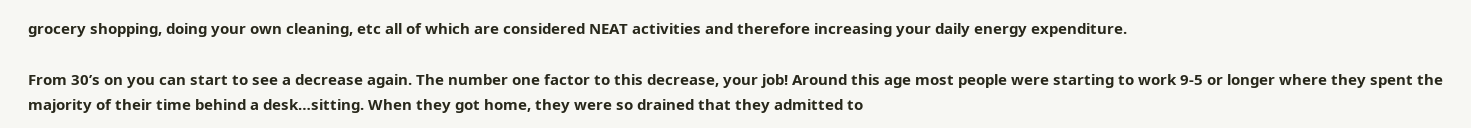grocery shopping, doing your own cleaning, etc all of which are considered NEAT activities and therefore increasing your daily energy expenditure.

From 30’s on you can start to see a decrease again. The number one factor to this decrease, your job! Around this age most people were starting to work 9-5 or longer where they spent the majority of their time behind a desk…sitting. When they got home, they were so drained that they admitted to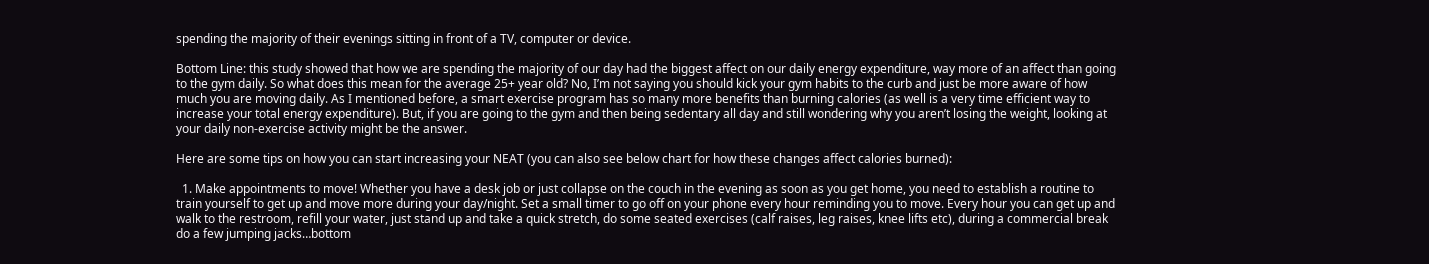spending the majority of their evenings sitting in front of a TV, computer or device.

Bottom Line: this study showed that how we are spending the majority of our day had the biggest affect on our daily energy expenditure, way more of an affect than going to the gym daily. So what does this mean for the average 25+ year old? No, I’m not saying you should kick your gym habits to the curb and just be more aware of how much you are moving daily. As I mentioned before, a smart exercise program has so many more benefits than burning calories (as well is a very time efficient way to increase your total energy expenditure). But, if you are going to the gym and then being sedentary all day and still wondering why you aren’t losing the weight, looking at your daily non-exercise activity might be the answer.

Here are some tips on how you can start increasing your NEAT (you can also see below chart for how these changes affect calories burned):

  1. Make appointments to move! Whether you have a desk job or just collapse on the couch in the evening as soon as you get home, you need to establish a routine to train yourself to get up and move more during your day/night. Set a small timer to go off on your phone every hour reminding you to move. Every hour you can get up and walk to the restroom, refill your water, just stand up and take a quick stretch, do some seated exercises (calf raises, leg raises, knee lifts etc), during a commercial break do a few jumping jacks…bottom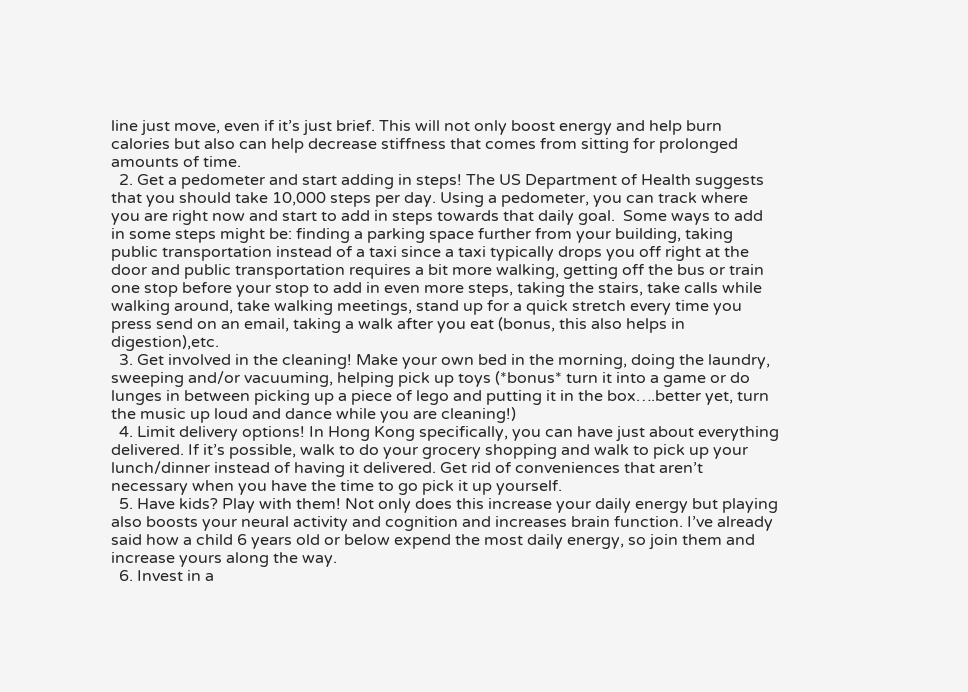line just move, even if it’s just brief. This will not only boost energy and help burn calories but also can help decrease stiffness that comes from sitting for prolonged amounts of time.
  2. Get a pedometer and start adding in steps! The US Department of Health suggests that you should take 10,000 steps per day. Using a pedometer, you can track where you are right now and start to add in steps towards that daily goal.  Some ways to add in some steps might be: finding a parking space further from your building, taking public transportation instead of a taxi since a taxi typically drops you off right at the door and public transportation requires a bit more walking, getting off the bus or train one stop before your stop to add in even more steps, taking the stairs, take calls while walking around, take walking meetings, stand up for a quick stretch every time you press send on an email, taking a walk after you eat (bonus, this also helps in digestion),etc.
  3. Get involved in the cleaning! Make your own bed in the morning, doing the laundry, sweeping and/or vacuuming, helping pick up toys (*bonus* turn it into a game or do lunges in between picking up a piece of lego and putting it in the box….better yet, turn the music up loud and dance while you are cleaning!)
  4. Limit delivery options! In Hong Kong specifically, you can have just about everything delivered. If it’s possible, walk to do your grocery shopping and walk to pick up your lunch/dinner instead of having it delivered. Get rid of conveniences that aren’t necessary when you have the time to go pick it up yourself.
  5. Have kids? Play with them! Not only does this increase your daily energy but playing also boosts your neural activity and cognition and increases brain function. I’ve already said how a child 6 years old or below expend the most daily energy, so join them and increase yours along the way.
  6. Invest in a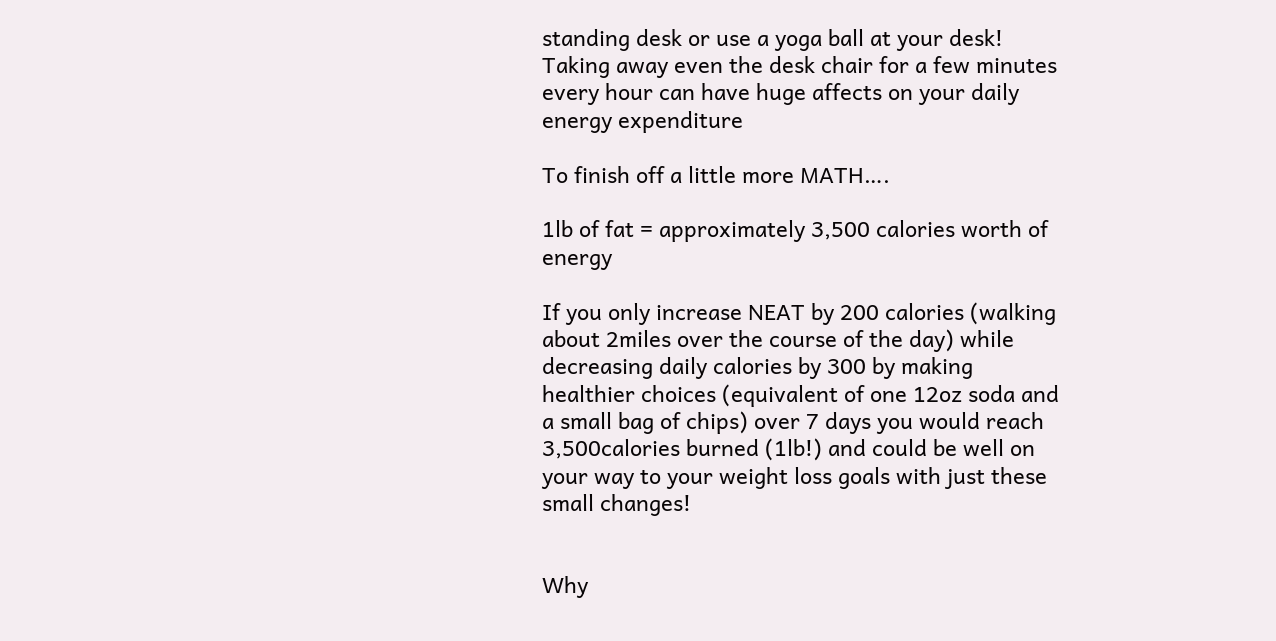standing desk or use a yoga ball at your desk! Taking away even the desk chair for a few minutes every hour can have huge affects on your daily energy expenditure

To finish off a little more MATH….

1lb of fat = approximately 3,500 calories worth of energy

If you only increase NEAT by 200 calories (walking about 2miles over the course of the day) while decreasing daily calories by 300 by making healthier choices (equivalent of one 12oz soda and a small bag of chips) over 7 days you would reach 3,500calories burned (1lb!) and could be well on your way to your weight loss goals with just these small changes!


Why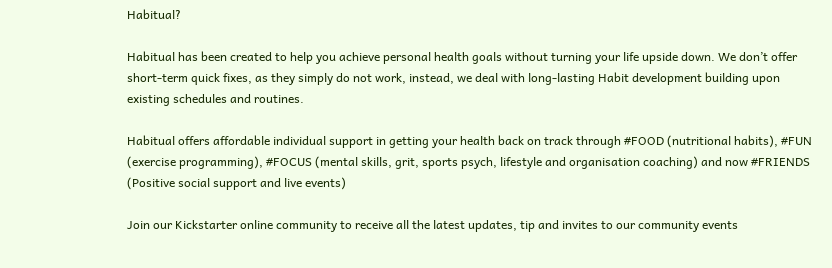Habitual?

Habitual has been created to help you achieve personal health goals without turning your life upside down. We don’t offer short-term quick fixes, as they simply do not work, instead, we deal with long-lasting Habit development building upon existing schedules and routines.

Habitual offers affordable individual support in getting your health back on track through #FOOD (nutritional habits), #FUN (exercise programming), #FOCUS (mental skills, grit, sports psych, lifestyle and organisation coaching) and now #FRIENDS (Positive social support and live events)

Join our Kickstarter online community to receive all the latest updates, tip and invites to our community events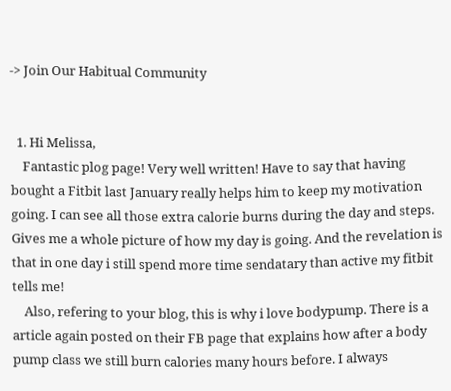-> Join Our Habitual Community


  1. Hi Melissa,
    Fantastic plog page! Very well written! Have to say that having bought a Fitbit last January really helps him to keep my motivation going. I can see all those extra calorie burns during the day and steps. Gives me a whole picture of how my day is going. And the revelation is that in one day i still spend more time sendatary than active my fitbit tells me!
    Also, refering to your blog, this is why i love bodypump. There is a article again posted on their FB page that explains how after a body pump class we still burn calories many hours before. I always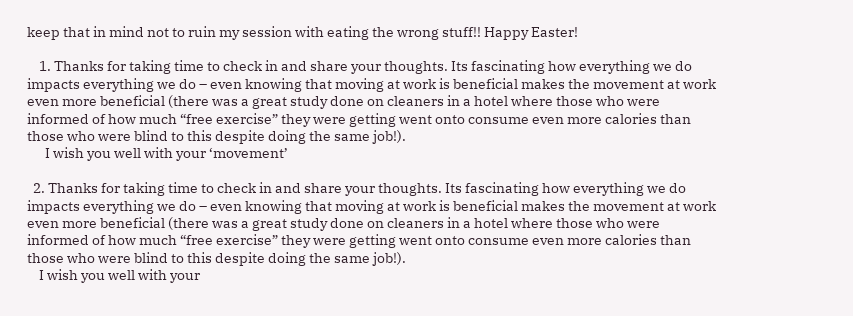keep that in mind not to ruin my session with eating the wrong stuff!! Happy Easter!

    1. Thanks for taking time to check in and share your thoughts. Its fascinating how everything we do impacts everything we do – even knowing that moving at work is beneficial makes the movement at work even more beneficial (there was a great study done on cleaners in a hotel where those who were informed of how much “free exercise” they were getting went onto consume even more calories than those who were blind to this despite doing the same job!).
      I wish you well with your ‘movement’

  2. Thanks for taking time to check in and share your thoughts. Its fascinating how everything we do impacts everything we do – even knowing that moving at work is beneficial makes the movement at work even more beneficial (there was a great study done on cleaners in a hotel where those who were informed of how much “free exercise” they were getting went onto consume even more calories than those who were blind to this despite doing the same job!).
    I wish you well with your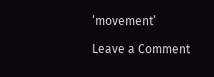‘movement’

Leave a Comment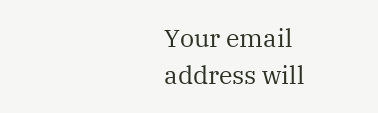Your email address will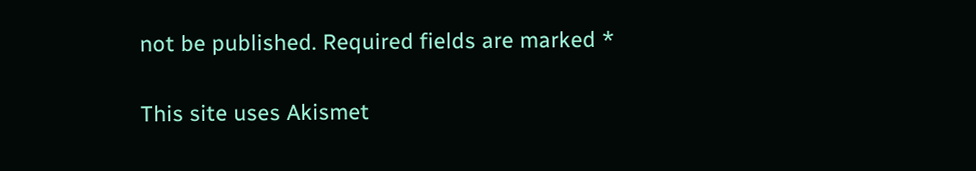not be published. Required fields are marked *

This site uses Akismet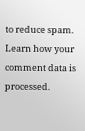to reduce spam. Learn how your comment data is processed.